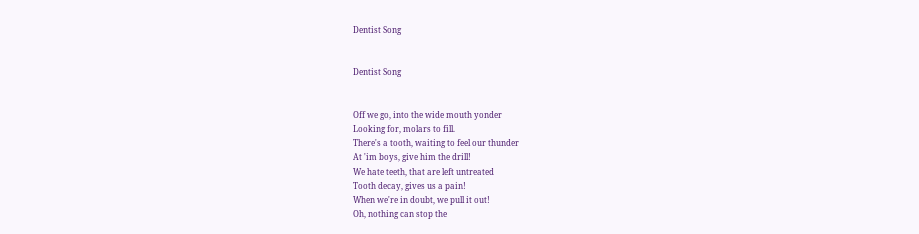Dentist Song


Dentist Song


Off we go, into the wide mouth yonder
Looking for, molars to fill.
There's a tooth, waiting to feel our thunder
At 'im boys, give him the drill!
We hate teeth, that are left untreated
Tooth decay, gives us a pain!
When we're in doubt, we pull it out!
Oh, nothing can stop the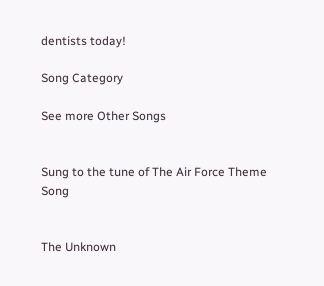dentists today!

Song Category

See more Other Songs


Sung to the tune of The Air Force Theme Song


The Unknown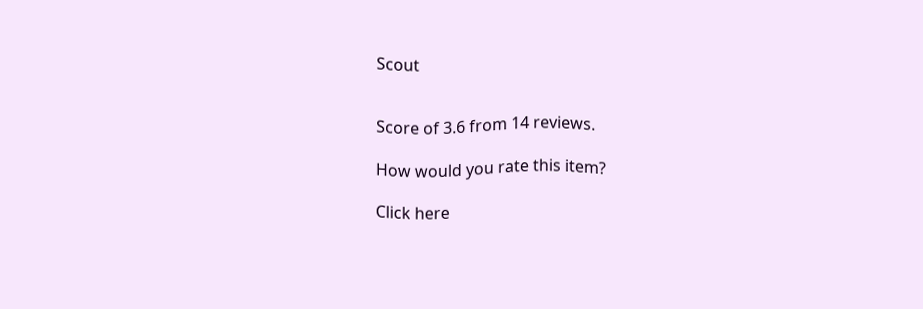Scout


Score of 3.6 from 14 reviews.

How would you rate this item?

Click here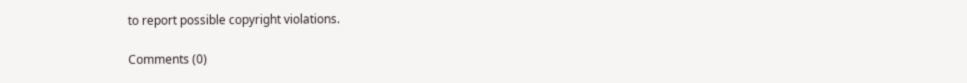to report possible copyright violations.

Comments (0)